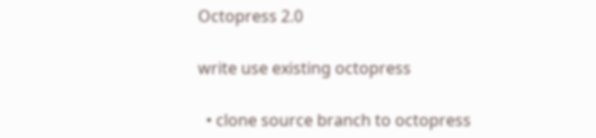Octopress 2.0

write use existing octopress

  • clone source branch to octopress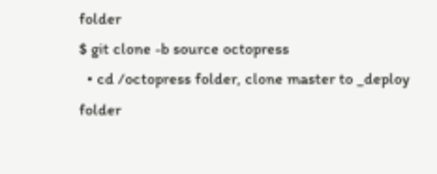folder
$ git clone -b source octopress
  • cd /octopress folder, clone master to _deploy folder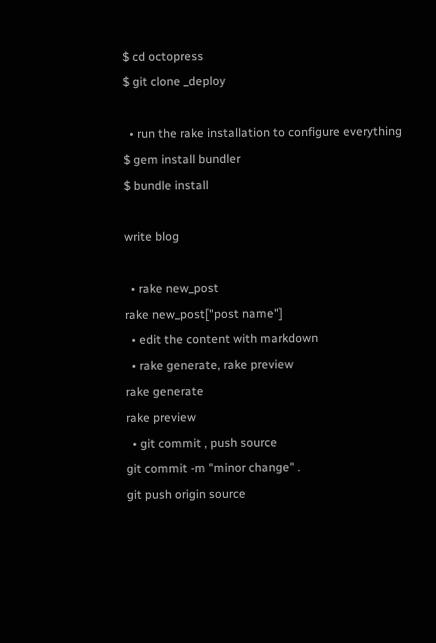$ cd octopress
$ git clone _deploy

  • run the rake installation to configure everything
$ gem install bundler
$ bundle install

write blog

  • rake new_post
rake new_post["post name"]
  • edit the content with markdown
  • rake generate, rake preview
rake generate
rake preview
  • git commit , push source
git commit -m "minor change" .
git push origin source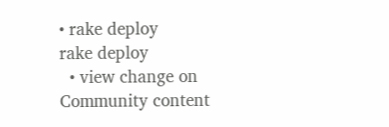• rake deploy
rake deploy
  • view change on
Community content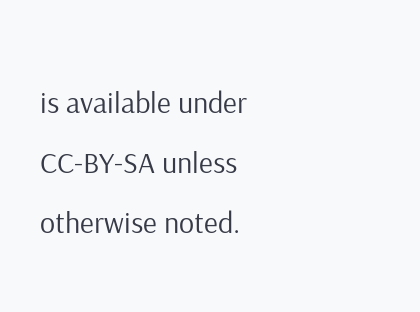is available under CC-BY-SA unless otherwise noted.